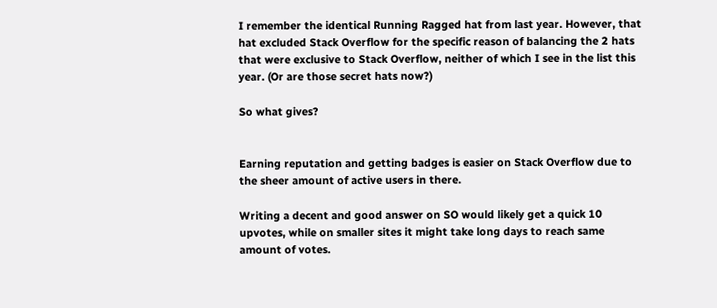I remember the identical Running Ragged hat from last year. However, that hat excluded Stack Overflow for the specific reason of balancing the 2 hats that were exclusive to Stack Overflow, neither of which I see in the list this year. (Or are those secret hats now?)

So what gives?


Earning reputation and getting badges is easier on Stack Overflow due to the sheer amount of active users in there.

Writing a decent and good answer on SO would likely get a quick 10 upvotes, while on smaller sites it might take long days to reach same amount of votes.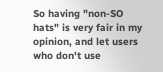So having "non-SO hats" is very fair in my opinion, and let users who don't use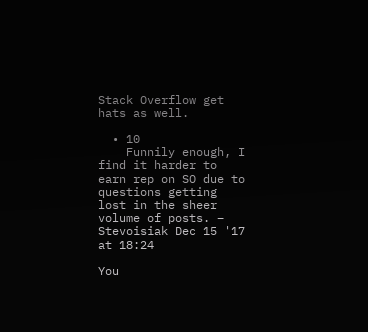Stack Overflow get hats as well.

  • 10
    Funnily enough, I find it harder to earn rep on SO due to questions getting lost in the sheer volume of posts. – Stevoisiak Dec 15 '17 at 18:24

You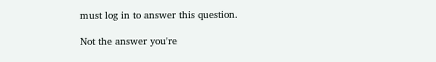must log in to answer this question.

Not the answer you're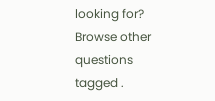looking for? Browse other questions tagged .